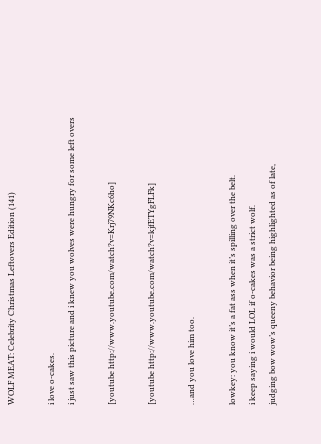WOLF MEAT: Celebrity Christmas Leftovers Edition (141)

i love o-cakes.
i just saw this picture and i knew you wolves were hungry for some left overs

[youtube http://www.youtube.com/watch?v=Krj79NKc6ho]

[youtube http://www.youtube.com/watch?v=kjfETYgFLFk]

…and you love him too.

lowkey: you know it’s a fat ass when it’s spilling over the belt.
i keep saying i would LOL if o-cakes was a strict wolf.
judging bow wow’s queeny behavior being highlighted as of late,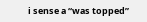i sense a “was topped”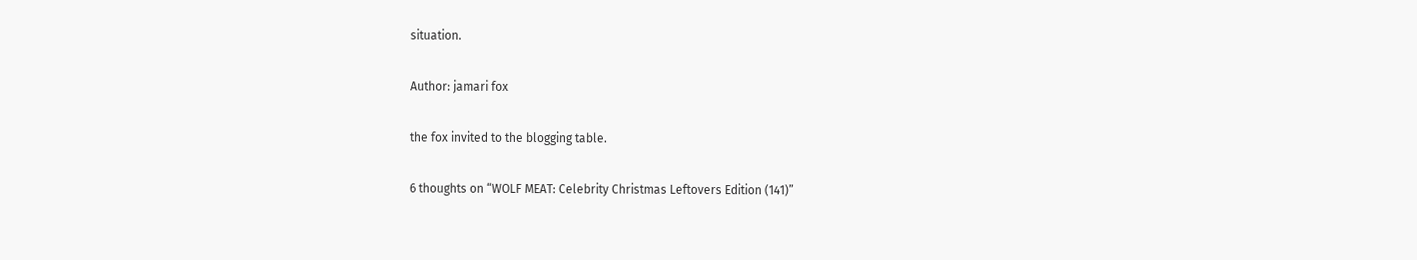situation.

Author: jamari fox

the fox invited to the blogging table.

6 thoughts on “WOLF MEAT: Celebrity Christmas Leftovers Edition (141)”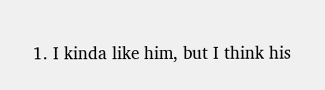1. I kinda like him, but I think his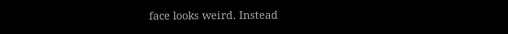face looks weird. Instead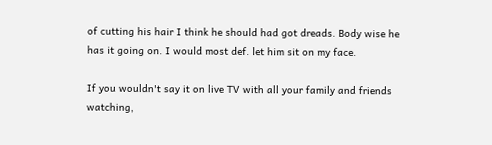of cutting his hair I think he should had got dreads. Body wise he has it going on. I would most def. let him sit on my face.

If you wouldn't say it on live TV with all your family and friends watching,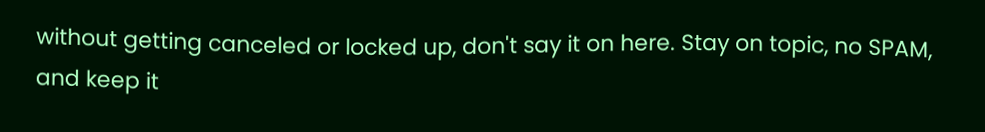without getting canceled or locked up, don't say it on here. Stay on topic, no SPAM, and keep it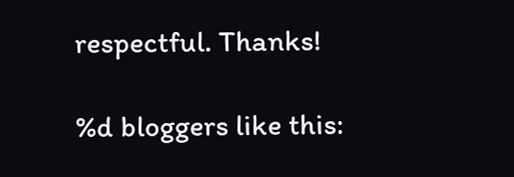respectful. Thanks!

%d bloggers like this: